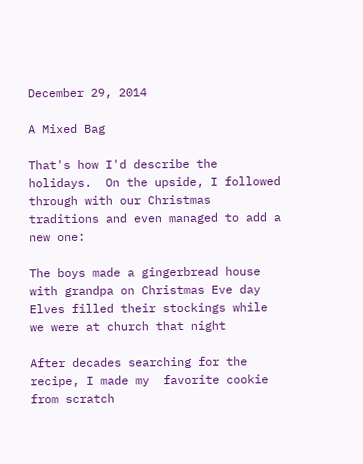December 29, 2014

A Mixed Bag

That's how I'd describe the holidays.  On the upside, I followed through with our Christmas traditions and even managed to add a new one:

The boys made a gingerbread house with grandpa on Christmas Eve day
Elves filled their stockings while we were at church that night

After decades searching for the recipe, I made my  favorite cookie from scratch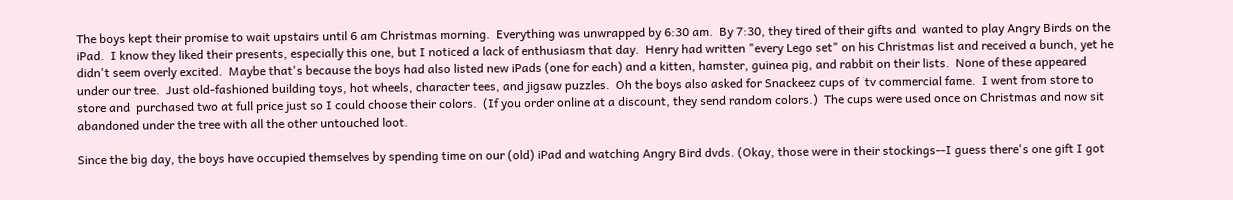The boys kept their promise to wait upstairs until 6 am Christmas morning.  Everything was unwrapped by 6:30 am.  By 7:30, they tired of their gifts and  wanted to play Angry Birds on the iPad.  I know they liked their presents, especially this one, but I noticed a lack of enthusiasm that day.  Henry had written "every Lego set" on his Christmas list and received a bunch, yet he didn't seem overly excited.  Maybe that's because the boys had also listed new iPads (one for each) and a kitten, hamster, guinea pig, and rabbit on their lists.  None of these appeared under our tree.  Just old-fashioned building toys, hot wheels, character tees, and jigsaw puzzles.  Oh the boys also asked for Snackeez cups of  tv commercial fame.  I went from store to store and  purchased two at full price just so I could choose their colors.  (If you order online at a discount, they send random colors.)  The cups were used once on Christmas and now sit abandoned under the tree with all the other untouched loot.

Since the big day, the boys have occupied themselves by spending time on our (old) iPad and watching Angry Bird dvds. (Okay, those were in their stockings--I guess there's one gift I got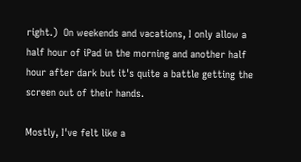right.)  On weekends and vacations, I only allow a half hour of iPad in the morning and another half hour after dark but it's quite a battle getting the screen out of their hands.

Mostly, I've felt like a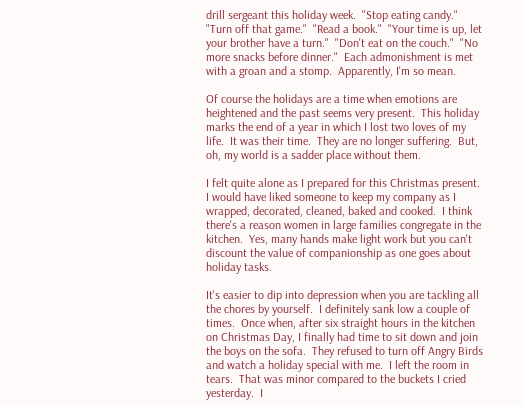drill sergeant this holiday week.  "Stop eating candy."  "Turn off that game."  "Read a book."  "Your time is up, let your brother have a turn."  "Don't eat on the couch."  "No more snacks before dinner."  Each admonishment is met with a groan and a stomp.  Apparently, I'm so mean.

Of course the holidays are a time when emotions are heightened and the past seems very present.  This holiday marks the end of a year in which I lost two loves of my life.  It was their time.  They are no longer suffering.  But, oh, my world is a sadder place without them.

I felt quite alone as I prepared for this Christmas present.  I would have liked someone to keep my company as I wrapped, decorated, cleaned, baked and cooked.  I think there's a reason women in large families congregate in the kitchen.  Yes, many hands make light work but you can't discount the value of companionship as one goes about holiday tasks.

It's easier to dip into depression when you are tackling all the chores by yourself.  I definitely sank low a couple of times.  Once when, after six straight hours in the kitchen on Christmas Day, I finally had time to sit down and join the boys on the sofa.  They refused to turn off Angry Birds and watch a holiday special with me.  I left the room in tears.  That was minor compared to the buckets I cried yesterday.  I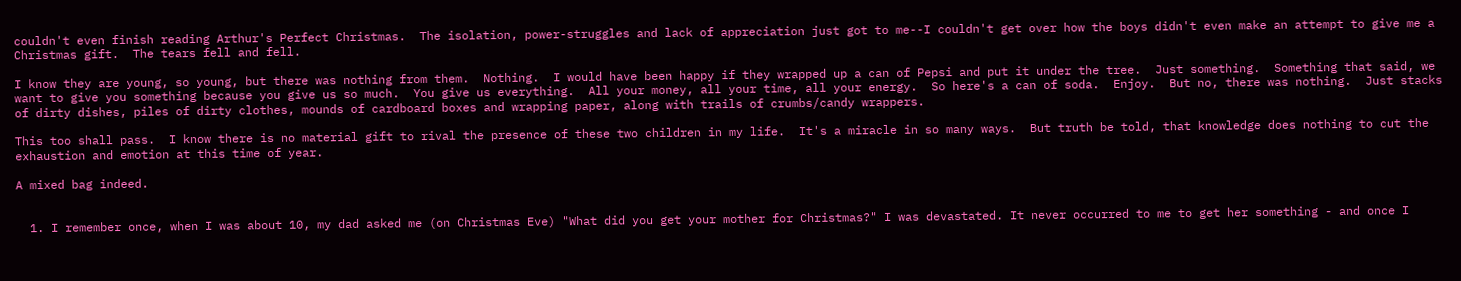couldn't even finish reading Arthur's Perfect Christmas.  The isolation, power-struggles and lack of appreciation just got to me--I couldn't get over how the boys didn't even make an attempt to give me a Christmas gift.  The tears fell and fell.

I know they are young, so young, but there was nothing from them.  Nothing.  I would have been happy if they wrapped up a can of Pepsi and put it under the tree.  Just something.  Something that said, we want to give you something because you give us so much.  You give us everything.  All your money, all your time, all your energy.  So here's a can of soda.  Enjoy.  But no, there was nothing.  Just stacks of dirty dishes, piles of dirty clothes, mounds of cardboard boxes and wrapping paper, along with trails of crumbs/candy wrappers.

This too shall pass.  I know there is no material gift to rival the presence of these two children in my life.  It's a miracle in so many ways.  But truth be told, that knowledge does nothing to cut the exhaustion and emotion at this time of year.

A mixed bag indeed.


  1. I remember once, when I was about 10, my dad asked me (on Christmas Eve) "What did you get your mother for Christmas?" I was devastated. It never occurred to me to get her something - and once I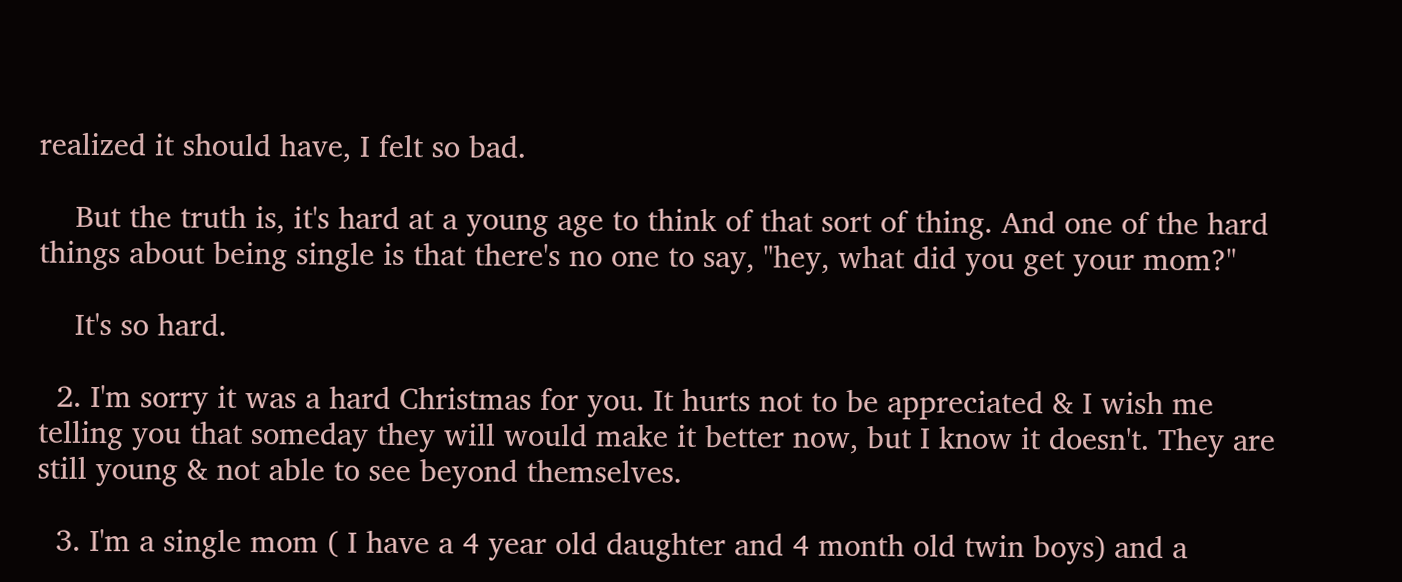realized it should have, I felt so bad.

    But the truth is, it's hard at a young age to think of that sort of thing. And one of the hard things about being single is that there's no one to say, "hey, what did you get your mom?"

    It's so hard.

  2. I'm sorry it was a hard Christmas for you. It hurts not to be appreciated & I wish me telling you that someday they will would make it better now, but I know it doesn't. They are still young & not able to see beyond themselves.

  3. I'm a single mom ( I have a 4 year old daughter and 4 month old twin boys) and a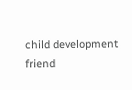child development friend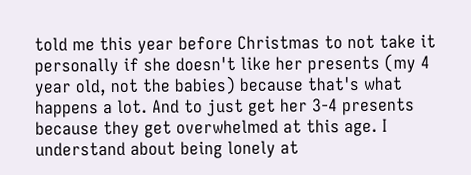told me this year before Christmas to not take it personally if she doesn't like her presents (my 4 year old, not the babies) because that's what happens a lot. And to just get her 3-4 presents because they get overwhelmed at this age. I understand about being lonely at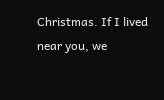Christmas. If I lived near you, we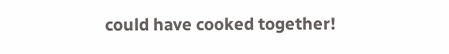could have cooked together!